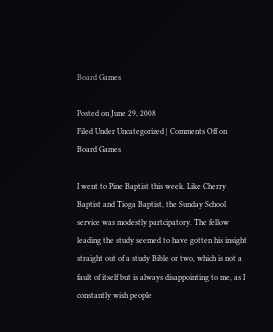Board Games

Posted on June 29, 2008
Filed Under Uncategorized | Comments Off on Board Games

I went to Pine Baptist this week. Like Cherry Baptist and Tioga Baptist, the Sunday School service was modestly partcipatory. The fellow leading the study seemed to have gotten his insight straight out of a study Bible or two, which is not a fault of itself but is always disappointing to me, as I constantly wish people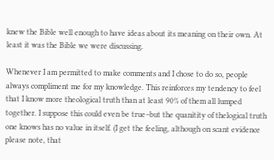knew the Bible well enough to have ideas about its meaning on their own. At least it was the Bible we were discussing.

Whenever I am permitted to make comments and I chose to do so, people always compliment me for my knowledge. This reinforces my tendency to feel that I know more theological truth than at least 90% of them all lumped together. I suppose this could even be true–but the quanitity of thelogical truth one knows has no value in itself. (I get the feeling, although on scant evidence please note, that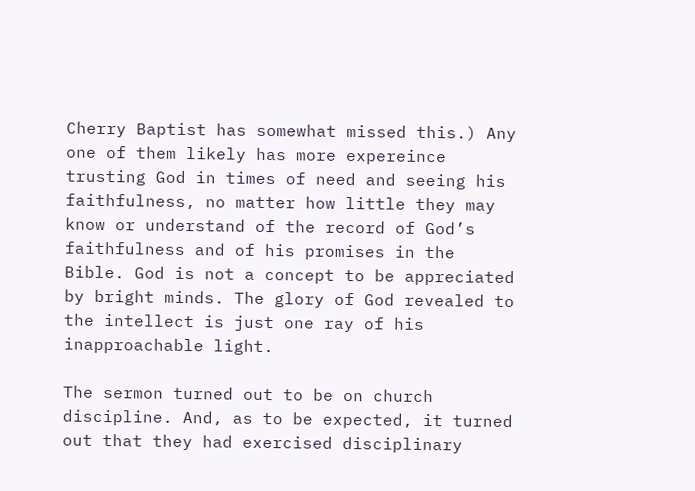Cherry Baptist has somewhat missed this.) Any one of them likely has more expereince trusting God in times of need and seeing his faithfulness, no matter how little they may know or understand of the record of God’s faithfulness and of his promises in the Bible. God is not a concept to be appreciated by bright minds. The glory of God revealed to the intellect is just one ray of his inapproachable light.

The sermon turned out to be on church discipline. And, as to be expected, it turned out that they had exercised disciplinary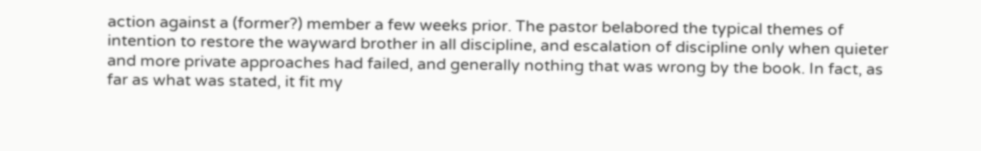action against a (former?) member a few weeks prior. The pastor belabored the typical themes of intention to restore the wayward brother in all discipline, and escalation of discipline only when quieter and more private approaches had failed, and generally nothing that was wrong by the book. In fact, as far as what was stated, it fit my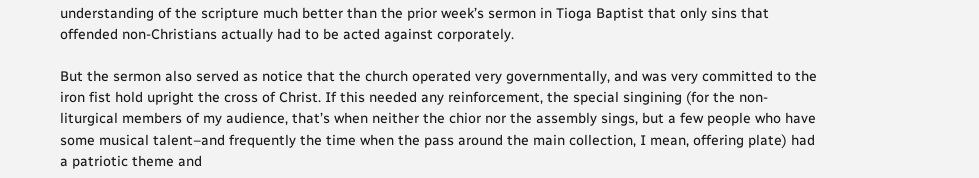understanding of the scripture much better than the prior week’s sermon in Tioga Baptist that only sins that offended non-Christians actually had to be acted against corporately.

But the sermon also served as notice that the church operated very governmentally, and was very committed to the iron fist hold upright the cross of Christ. If this needed any reinforcement, the special singining (for the non-liturgical members of my audience, that’s when neither the chior nor the assembly sings, but a few people who have some musical talent–and frequently the time when the pass around the main collection, I mean, offering plate) had a patriotic theme and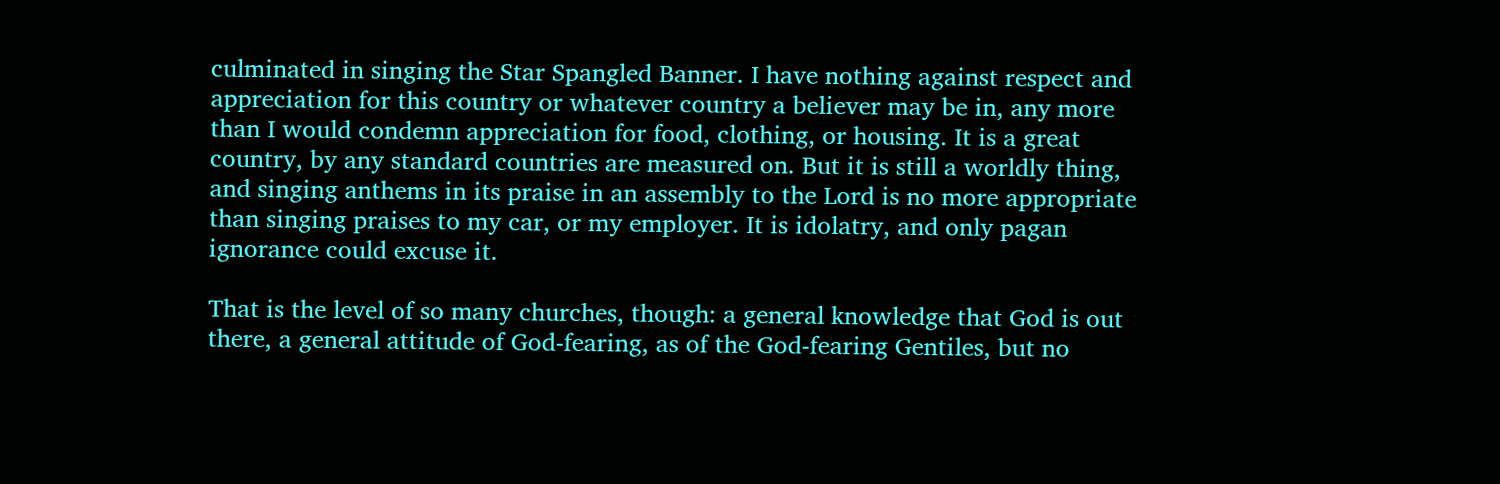culminated in singing the Star Spangled Banner. I have nothing against respect and appreciation for this country or whatever country a believer may be in, any more than I would condemn appreciation for food, clothing, or housing. It is a great country, by any standard countries are measured on. But it is still a worldly thing, and singing anthems in its praise in an assembly to the Lord is no more appropriate than singing praises to my car, or my employer. It is idolatry, and only pagan ignorance could excuse it.

That is the level of so many churches, though: a general knowledge that God is out there, a general attitude of God-fearing, as of the God-fearing Gentiles, but no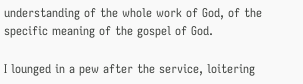understanding of the whole work of God, of the specific meaning of the gospel of God.

I lounged in a pew after the service, loitering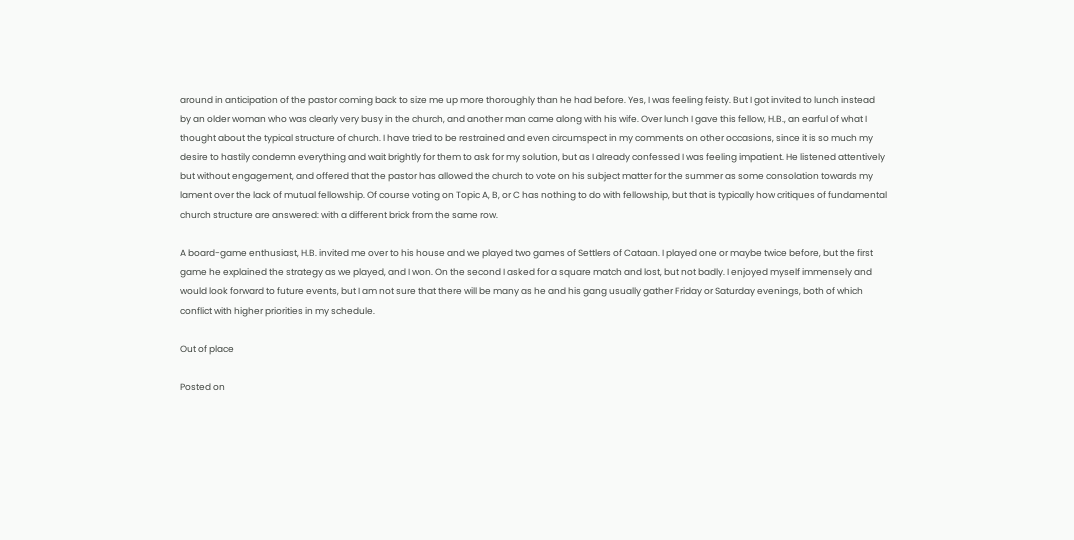around in anticipation of the pastor coming back to size me up more thoroughly than he had before. Yes, I was feeling feisty. But I got invited to lunch instead by an older woman who was clearly very busy in the church, and another man came along with his wife. Over lunch I gave this fellow, H.B., an earful of what I thought about the typical structure of church. I have tried to be restrained and even circumspect in my comments on other occasions, since it is so much my desire to hastily condemn everything and wait brightly for them to ask for my solution, but as I already confessed I was feeling impatient. He listened attentively but without engagement, and offered that the pastor has allowed the church to vote on his subject matter for the summer as some consolation towards my lament over the lack of mutual fellowship. Of course voting on Topic A, B, or C has nothing to do with fellowship, but that is typically how critiques of fundamental church structure are answered: with a different brick from the same row.

A board-game enthusiast, H.B. invited me over to his house and we played two games of Settlers of Cataan. I played one or maybe twice before, but the first game he explained the strategy as we played, and I won. On the second I asked for a square match and lost, but not badly. I enjoyed myself immensely and would look forward to future events, but I am not sure that there will be many as he and his gang usually gather Friday or Saturday evenings, both of which conflict with higher priorities in my schedule.

Out of place

Posted on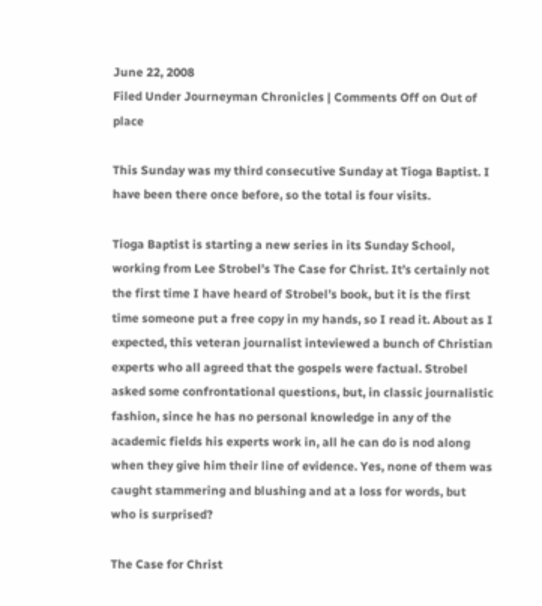June 22, 2008
Filed Under Journeyman Chronicles | Comments Off on Out of place

This Sunday was my third consecutive Sunday at Tioga Baptist. I have been there once before, so the total is four visits.

Tioga Baptist is starting a new series in its Sunday School, working from Lee Strobel’s The Case for Christ. It’s certainly not the first time I have heard of Strobel’s book, but it is the first time someone put a free copy in my hands, so I read it. About as I expected, this veteran journalist inteviewed a bunch of Christian experts who all agreed that the gospels were factual. Strobel asked some confrontational questions, but, in classic journalistic fashion, since he has no personal knowledge in any of the academic fields his experts work in, all he can do is nod along when they give him their line of evidence. Yes, none of them was caught stammering and blushing and at a loss for words, but who is surprised?

The Case for Christ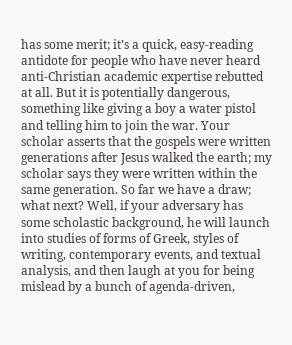has some merit; it’s a quick, easy-reading antidote for people who have never heard anti-Christian academic expertise rebutted at all. But it is potentially dangerous, something like giving a boy a water pistol and telling him to join the war. Your scholar asserts that the gospels were written generations after Jesus walked the earth; my scholar says they were written within the same generation. So far we have a draw; what next? Well, if your adversary has some scholastic background, he will launch into studies of forms of Greek, styles of writing, contemporary events, and textual analysis, and then laugh at you for being mislead by a bunch of agenda-driven,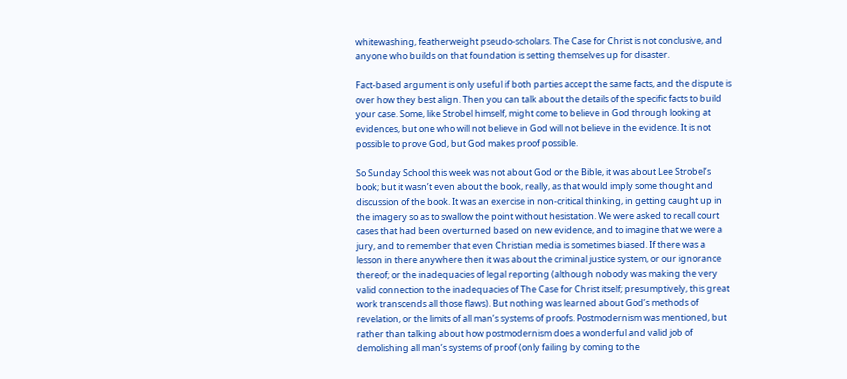whitewashing, featherweight pseudo-scholars. The Case for Christ is not conclusive, and anyone who builds on that foundation is setting themselves up for disaster.

Fact-based argument is only useful if both parties accept the same facts, and the dispute is over how they best align. Then you can talk about the details of the specific facts to build your case. Some, like Strobel himself, might come to believe in God through looking at evidences, but one who will not believe in God will not believe in the evidence. It is not possible to prove God, but God makes proof possible.

So Sunday School this week was not about God or the Bible, it was about Lee Strobel’s book; but it wasn’t even about the book, really, as that would imply some thought and discussion of the book. It was an exercise in non-critical thinking, in getting caught up in the imagery so as to swallow the point without hesistation. We were asked to recall court cases that had been overturned based on new evidence, and to imagine that we were a jury, and to remember that even Christian media is sometimes biased. If there was a lesson in there anywhere then it was about the criminal justice system, or our ignorance thereof; or the inadequacies of legal reporting (although nobody was making the very valid connection to the inadequacies of The Case for Christ itself; presumptively, this great work transcends all those flaws). But nothing was learned about God’s methods of revelation, or the limits of all man’s systems of proofs. Postmodernism was mentioned, but rather than talking about how postmodernism does a wonderful and valid job of demolishing all man’s systems of proof (only failing by coming to the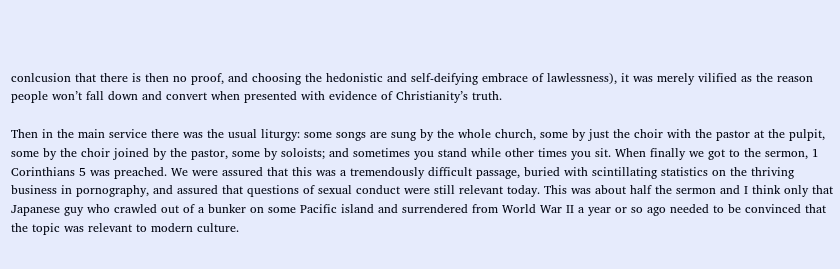conlcusion that there is then no proof, and choosing the hedonistic and self-deifying embrace of lawlessness), it was merely vilified as the reason people won’t fall down and convert when presented with evidence of Christianity’s truth.

Then in the main service there was the usual liturgy: some songs are sung by the whole church, some by just the choir with the pastor at the pulpit, some by the choir joined by the pastor, some by soloists; and sometimes you stand while other times you sit. When finally we got to the sermon, 1 Corinthians 5 was preached. We were assured that this was a tremendously difficult passage, buried with scintillating statistics on the thriving business in pornography, and assured that questions of sexual conduct were still relevant today. This was about half the sermon and I think only that Japanese guy who crawled out of a bunker on some Pacific island and surrendered from World War II a year or so ago needed to be convinced that the topic was relevant to modern culture.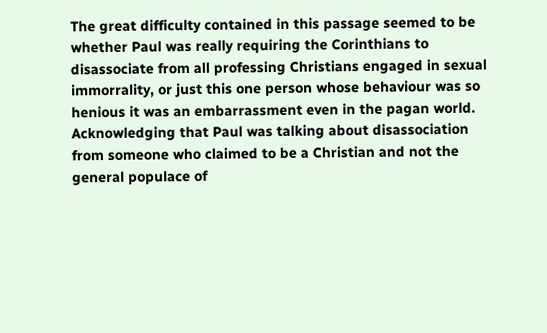The great difficulty contained in this passage seemed to be whether Paul was really requiring the Corinthians to disassociate from all professing Christians engaged in sexual immorrality, or just this one person whose behaviour was so henious it was an embarrassment even in the pagan world. Acknowledging that Paul was talking about disassociation from someone who claimed to be a Christian and not the general populace of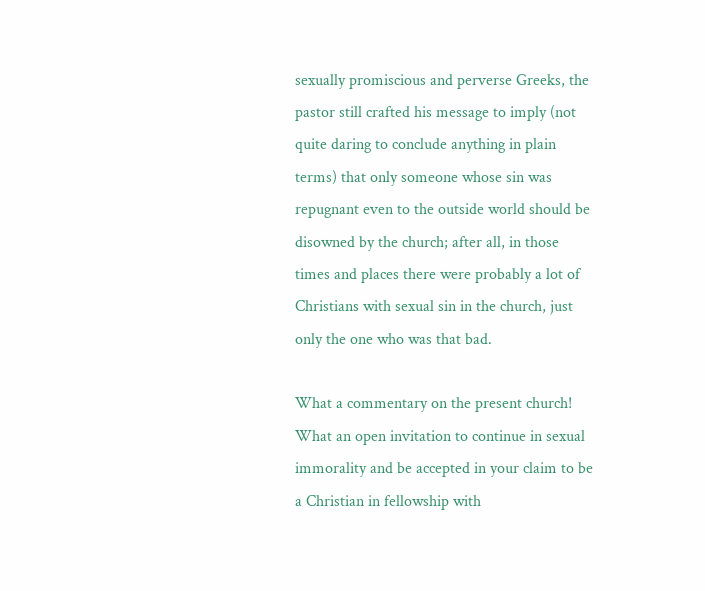sexually promiscious and perverse Greeks, the pastor still crafted his message to imply (not quite daring to conclude anything in plain terms) that only someone whose sin was repugnant even to the outside world should be disowned by the church; after all, in those times and places there were probably a lot of Christians with sexual sin in the church, just only the one who was that bad.

What a commentary on the present church! What an open invitation to continue in sexual immorality and be accepted in your claim to be a Christian in fellowship with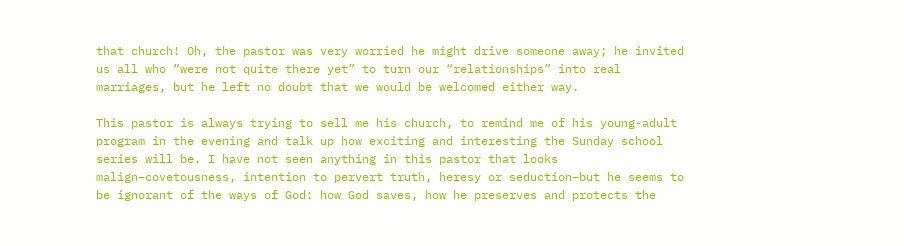that church! Oh, the pastor was very worried he might drive someone away; he invited us all who “were not quite there yet” to turn our “relationships” into real marriages, but he left no doubt that we would be welcomed either way.

This pastor is always trying to sell me his church, to remind me of his young-adult program in the evening and talk up how exciting and interesting the Sunday school series will be. I have not seen anything in this pastor that looks malign–covetousness, intention to pervert truth, heresy or seduction–but he seems to be ignorant of the ways of God: how God saves, how he preserves and protects the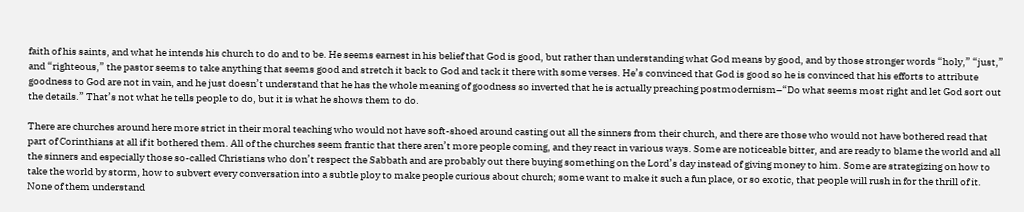faith of his saints, and what he intends his church to do and to be. He seems earnest in his belief that God is good, but rather than understanding what God means by good, and by those stronger words “holy,” “just,” and “righteous,” the pastor seems to take anything that seems good and stretch it back to God and tack it there with some verses. He’s convinced that God is good so he is convinced that his efforts to attribute goodness to God are not in vain, and he just doesn’t understand that he has the whole meaning of goodness so inverted that he is actually preaching postmodernism–“Do what seems most right and let God sort out the details.” That’s not what he tells people to do, but it is what he shows them to do.

There are churches around here more strict in their moral teaching who would not have soft-shoed around casting out all the sinners from their church, and there are those who would not have bothered read that part of Corinthians at all if it bothered them. All of the churches seem frantic that there aren’t more people coming, and they react in various ways. Some are noticeable bitter, and are ready to blame the world and all the sinners and especially those so-called Christians who don’t respect the Sabbath and are probably out there buying something on the Lord’s day instead of giving money to him. Some are strategizing on how to take the world by storm, how to subvert every conversation into a subtle ploy to make people curious about church; some want to make it such a fun place, or so exotic, that people will rush in for the thrill of it. None of them understand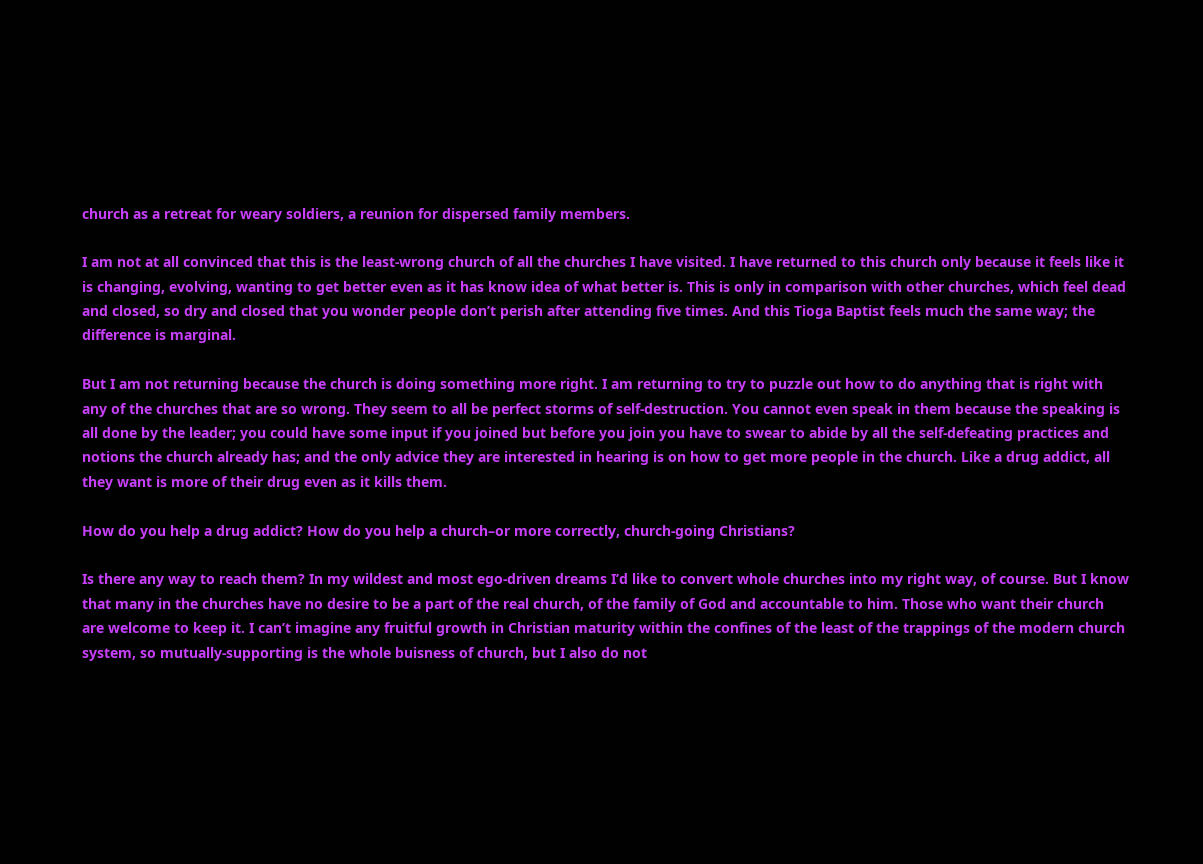church as a retreat for weary soldiers, a reunion for dispersed family members.

I am not at all convinced that this is the least-wrong church of all the churches I have visited. I have returned to this church only because it feels like it is changing, evolving, wanting to get better even as it has know idea of what better is. This is only in comparison with other churches, which feel dead and closed, so dry and closed that you wonder people don’t perish after attending five times. And this Tioga Baptist feels much the same way; the difference is marginal.

But I am not returning because the church is doing something more right. I am returning to try to puzzle out how to do anything that is right with any of the churches that are so wrong. They seem to all be perfect storms of self-destruction. You cannot even speak in them because the speaking is all done by the leader; you could have some input if you joined but before you join you have to swear to abide by all the self-defeating practices and notions the church already has; and the only advice they are interested in hearing is on how to get more people in the church. Like a drug addict, all they want is more of their drug even as it kills them.

How do you help a drug addict? How do you help a church–or more correctly, church-going Christians?

Is there any way to reach them? In my wildest and most ego-driven dreams I’d like to convert whole churches into my right way, of course. But I know that many in the churches have no desire to be a part of the real church, of the family of God and accountable to him. Those who want their church are welcome to keep it. I can’t imagine any fruitful growth in Christian maturity within the confines of the least of the trappings of the modern church system, so mutually-supporting is the whole buisness of church, but I also do not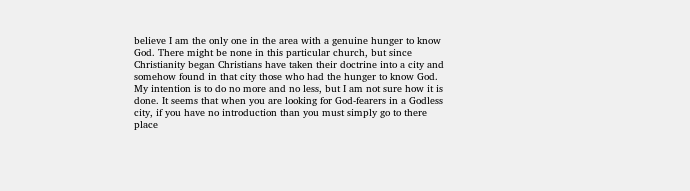believe I am the only one in the area with a genuine hunger to know God. There might be none in this particular church, but since Christianity began Christians have taken their doctrine into a city and somehow found in that city those who had the hunger to know God. My intention is to do no more and no less, but I am not sure how it is done. It seems that when you are looking for God-fearers in a Godless city, if you have no introduction than you must simply go to there place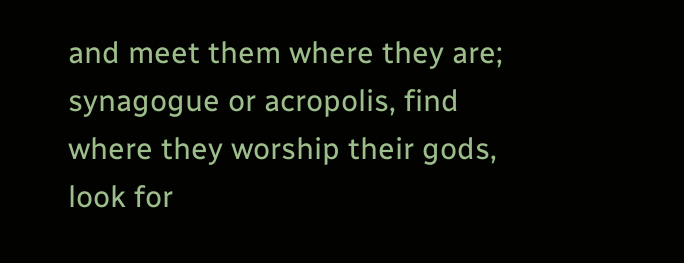and meet them where they are; synagogue or acropolis, find where they worship their gods, look for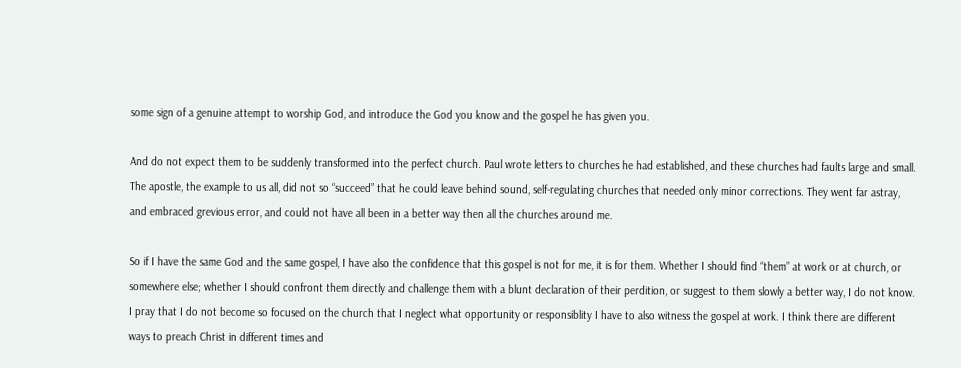some sign of a genuine attempt to worship God, and introduce the God you know and the gospel he has given you.

And do not expect them to be suddenly transformed into the perfect church. Paul wrote letters to churches he had established, and these churches had faults large and small. The apostle, the example to us all, did not so “succeed” that he could leave behind sound, self-regulating churches that needed only minor corrections. They went far astray, and embraced grevious error, and could not have all been in a better way then all the churches around me.

So if I have the same God and the same gospel, I have also the confidence that this gospel is not for me, it is for them. Whether I should find “them” at work or at church, or somewhere else; whether I should confront them directly and challenge them with a blunt declaration of their perdition, or suggest to them slowly a better way, I do not know. I pray that I do not become so focused on the church that I neglect what opportunity or responsiblity I have to also witness the gospel at work. I think there are different ways to preach Christ in different times and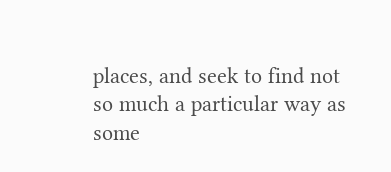places, and seek to find not so much a particular way as some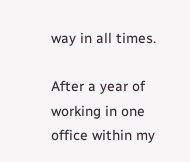way in all times.

After a year of working in one office within my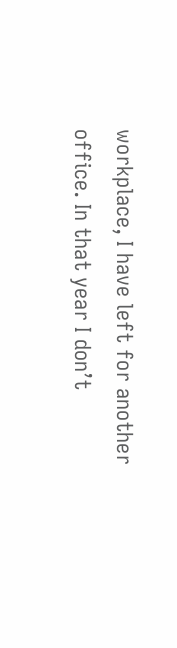workplace, I have left for another office. In that year I don’t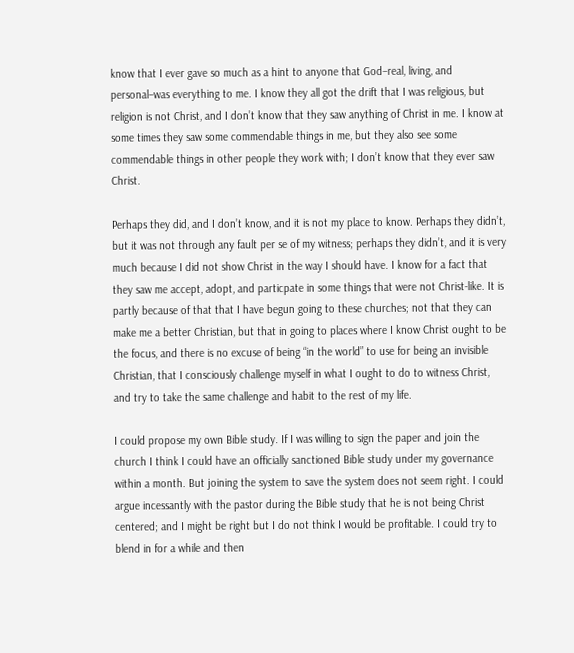know that I ever gave so much as a hint to anyone that God–real, living, and personal–was everything to me. I know they all got the drift that I was religious, but religion is not Christ, and I don’t know that they saw anything of Christ in me. I know at some times they saw some commendable things in me, but they also see some commendable things in other people they work with; I don’t know that they ever saw Christ.

Perhaps they did, and I don’t know, and it is not my place to know. Perhaps they didn’t, but it was not through any fault per se of my witness; perhaps they didn’t, and it is very much because I did not show Christ in the way I should have. I know for a fact that they saw me accept, adopt, and particpate in some things that were not Christ-like. It is partly because of that that I have begun going to these churches; not that they can make me a better Christian, but that in going to places where I know Christ ought to be the focus, and there is no excuse of being “in the world” to use for being an invisible Christian, that I consciously challenge myself in what I ought to do to witness Christ, and try to take the same challenge and habit to the rest of my life.

I could propose my own Bible study. If I was willing to sign the paper and join the church I think I could have an officially sanctioned Bible study under my governance within a month. But joining the system to save the system does not seem right. I could argue incessantly with the pastor during the Bible study that he is not being Christ centered; and I might be right but I do not think I would be profitable. I could try to blend in for a while and then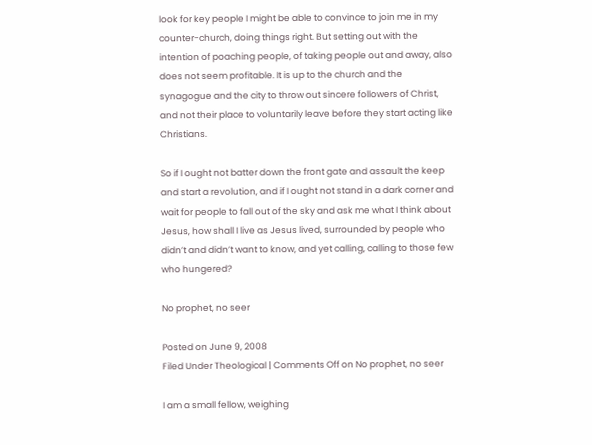look for key people I might be able to convince to join me in my counter-church, doing things right. But setting out with the intention of poaching people, of taking people out and away, also does not seem profitable. It is up to the church and the synagogue and the city to throw out sincere followers of Christ, and not their place to voluntarily leave before they start acting like Christians.

So if I ought not batter down the front gate and assault the keep and start a revolution, and if I ought not stand in a dark corner and wait for people to fall out of the sky and ask me what I think about Jesus, how shall I live as Jesus lived, surrounded by people who didn’t and didn’t want to know, and yet calling, calling to those few who hungered?

No prophet, no seer

Posted on June 9, 2008
Filed Under Theological | Comments Off on No prophet, no seer

I am a small fellow, weighing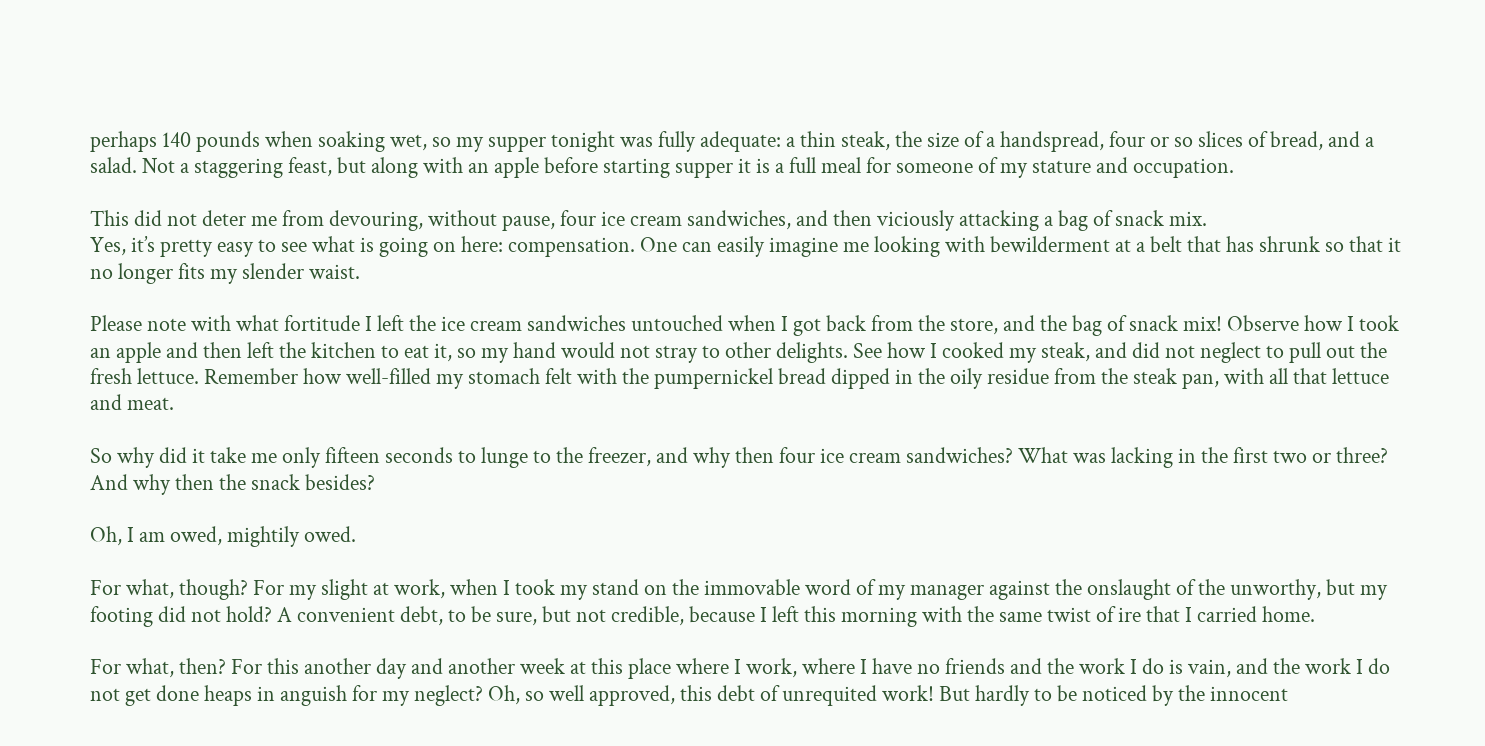perhaps 140 pounds when soaking wet, so my supper tonight was fully adequate: a thin steak, the size of a handspread, four or so slices of bread, and a salad. Not a staggering feast, but along with an apple before starting supper it is a full meal for someone of my stature and occupation.

This did not deter me from devouring, without pause, four ice cream sandwiches, and then viciously attacking a bag of snack mix.
Yes, it’s pretty easy to see what is going on here: compensation. One can easily imagine me looking with bewilderment at a belt that has shrunk so that it no longer fits my slender waist.

Please note with what fortitude I left the ice cream sandwiches untouched when I got back from the store, and the bag of snack mix! Observe how I took an apple and then left the kitchen to eat it, so my hand would not stray to other delights. See how I cooked my steak, and did not neglect to pull out the fresh lettuce. Remember how well-filled my stomach felt with the pumpernickel bread dipped in the oily residue from the steak pan, with all that lettuce and meat.

So why did it take me only fifteen seconds to lunge to the freezer, and why then four ice cream sandwiches? What was lacking in the first two or three? And why then the snack besides?

Oh, I am owed, mightily owed.

For what, though? For my slight at work, when I took my stand on the immovable word of my manager against the onslaught of the unworthy, but my footing did not hold? A convenient debt, to be sure, but not credible, because I left this morning with the same twist of ire that I carried home.

For what, then? For this another day and another week at this place where I work, where I have no friends and the work I do is vain, and the work I do not get done heaps in anguish for my neglect? Oh, so well approved, this debt of unrequited work! But hardly to be noticed by the innocent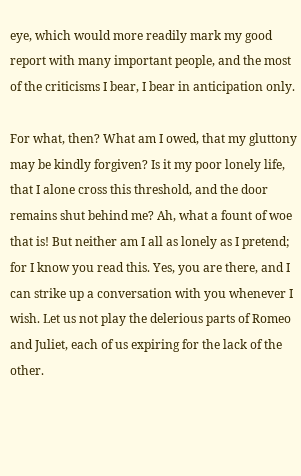eye, which would more readily mark my good report with many important people, and the most of the criticisms I bear, I bear in anticipation only.

For what, then? What am I owed, that my gluttony may be kindly forgiven? Is it my poor lonely life, that I alone cross this threshold, and the door remains shut behind me? Ah, what a fount of woe that is! But neither am I all as lonely as I pretend; for I know you read this. Yes, you are there, and I can strike up a conversation with you whenever I wish. Let us not play the delerious parts of Romeo and Juliet, each of us expiring for the lack of the other.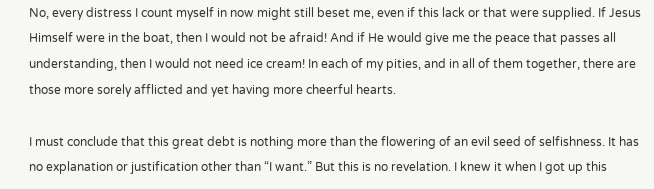No, every distress I count myself in now might still beset me, even if this lack or that were supplied. If Jesus Himself were in the boat, then I would not be afraid! And if He would give me the peace that passes all understanding, then I would not need ice cream! In each of my pities, and in all of them together, there are those more sorely afflicted and yet having more cheerful hearts.

I must conclude that this great debt is nothing more than the flowering of an evil seed of selfishness. It has no explanation or justification other than “I want.” But this is no revelation. I knew it when I got up this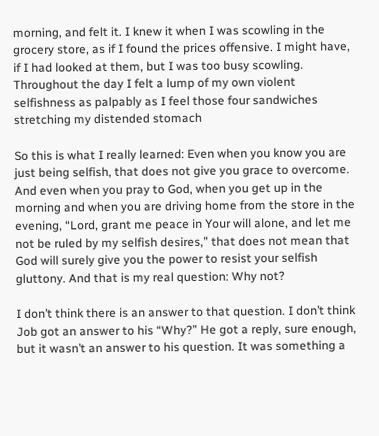morning, and felt it. I knew it when I was scowling in the grocery store, as if I found the prices offensive. I might have, if I had looked at them, but I was too busy scowling. Throughout the day I felt a lump of my own violent selfishness as palpably as I feel those four sandwiches stretching my distended stomach

So this is what I really learned: Even when you know you are just being selfish, that does not give you grace to overcome. And even when you pray to God, when you get up in the morning and when you are driving home from the store in the evening, “Lord, grant me peace in Your will alone, and let me not be ruled by my selfish desires,” that does not mean that God will surely give you the power to resist your selfish gluttony. And that is my real question: Why not?

I don’t think there is an answer to that question. I don’t think Job got an answer to his “Why?” He got a reply, sure enough, but it wasn’t an answer to his question. It was something a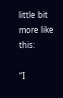little bit more like this:

“I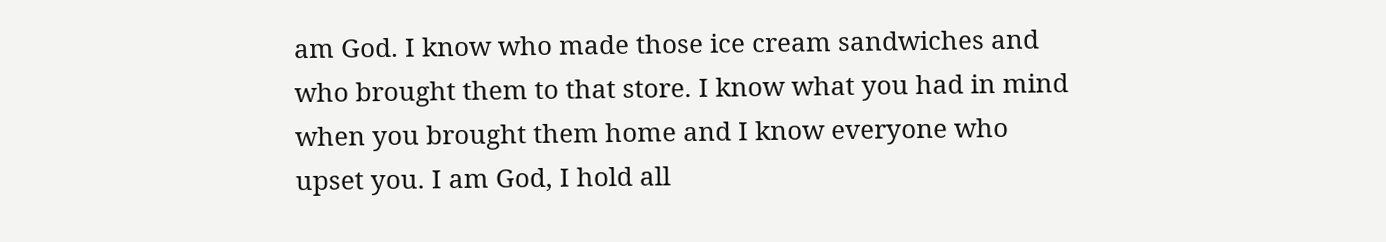am God. I know who made those ice cream sandwiches and who brought them to that store. I know what you had in mind when you brought them home and I know everyone who upset you. I am God, I hold all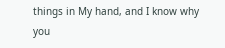things in My hand, and I know why you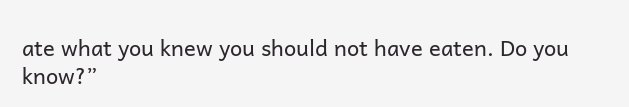ate what you knew you should not have eaten. Do you know?”